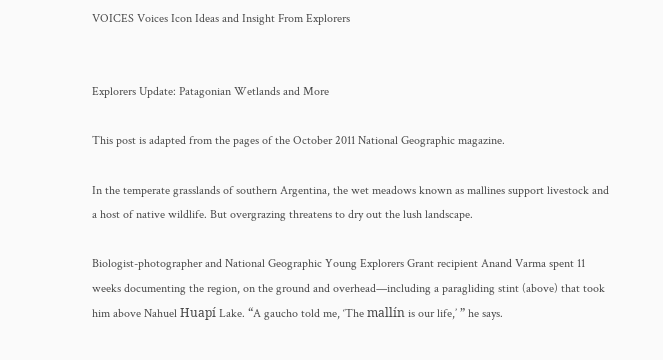VOICES Voices Icon Ideas and Insight From Explorers


Explorers Update: Patagonian Wetlands and More

This post is adapted from the pages of the October 2011 National Geographic magazine.

In the temperate grasslands of southern Argentina, the wet meadows known as mallines support livestock and a host of native wildlife. But overgrazing threatens to dry out the lush landscape.

Biologist-photographer and National Geographic Young Explorers Grant recipient Anand Varma spent 11 weeks documenting the region, on the ground and overhead—including a paragliding stint (above) that took him above Nahuel Huapí Lake. “A gaucho told me, ‘The mallín is our life,’ ” he says.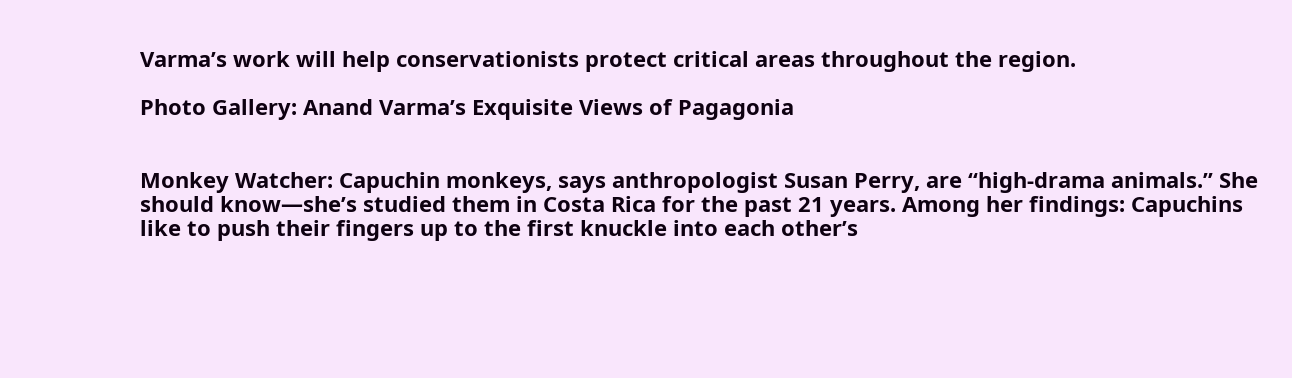Varma’s work will help conservationists protect critical areas throughout the region.

Photo Gallery: Anand Varma’s Exquisite Views of Pagagonia


Monkey Watcher: Capuchin monkeys, says anthropologist Susan Perry, are “high-drama animals.” She should know—she’s studied them in Costa Rica for the past 21 years. Among her findings: Capuchins like to push their fingers up to the first knuckle into each other’s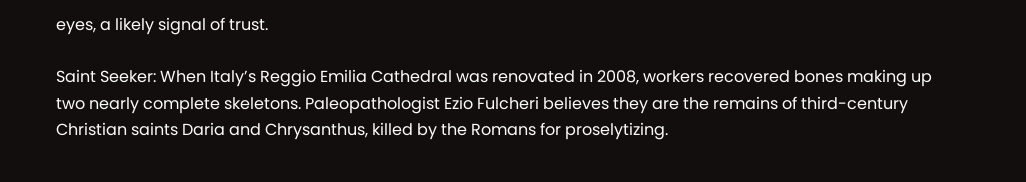eyes, a likely signal of trust.

Saint Seeker: When Italy’s Reggio Emilia Cathedral was renovated in 2008, workers recovered bones making up two nearly complete skeletons. Paleopathologist Ezio Fulcheri believes they are the remains of third-century Christian saints Daria and Chrysanthus, killed by the Romans for proselytizing.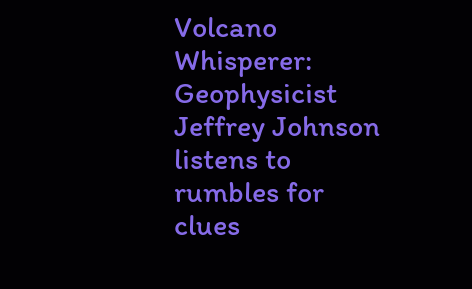Volcano Whisperer: Geophysicist Jeffrey Johnson listens to rumbles for clues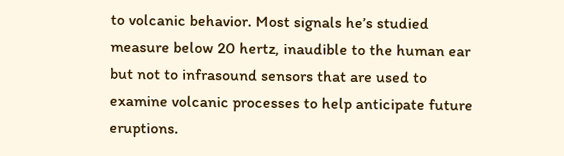to volcanic behavior. Most signals he’s studied measure below 20 hertz, inaudible to the human ear but not to infrasound sensors that are used to examine volcanic processes to help anticipate future eruptions.